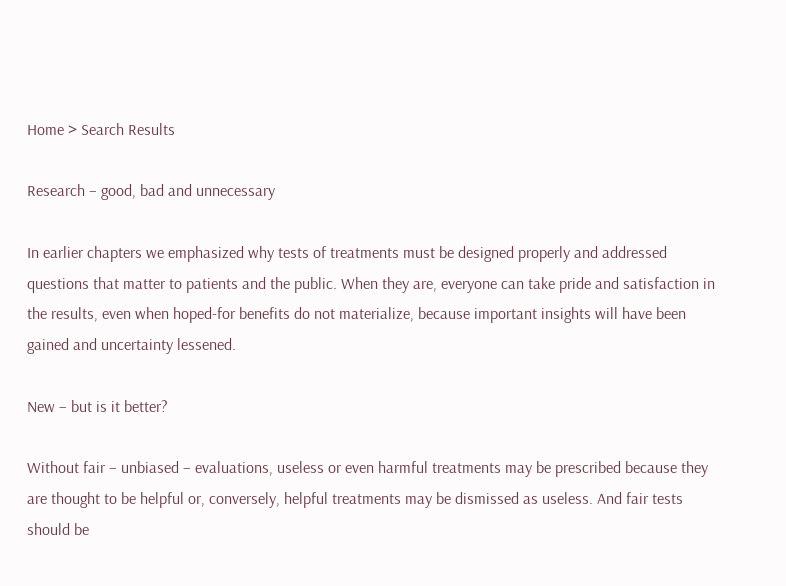Home > Search Results

Research – good, bad and unnecessary

In earlier chapters we emphasized why tests of treatments must be designed properly and addressed questions that matter to patients and the public. When they are, everyone can take pride and satisfaction in the results, even when hoped-for benefits do not materialize, because important insights will have been gained and uncertainty lessened.

New – but is it better?

Without fair – unbiased – evaluations, useless or even harmful treatments may be prescribed because they are thought to be helpful or, conversely, helpful treatments may be dismissed as useless. And fair tests should be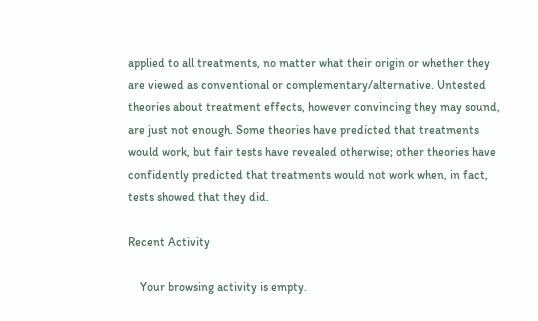applied to all treatments, no matter what their origin or whether they are viewed as conventional or complementary/alternative. Untested theories about treatment effects, however convincing they may sound, are just not enough. Some theories have predicted that treatments would work, but fair tests have revealed otherwise; other theories have confidently predicted that treatments would not work when, in fact, tests showed that they did.

Recent Activity

    Your browsing activity is empty.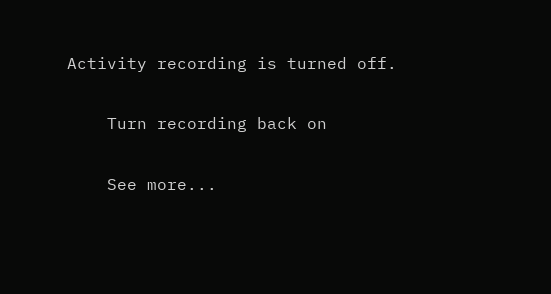Activity recording is turned off.

    Turn recording back on

    See more...